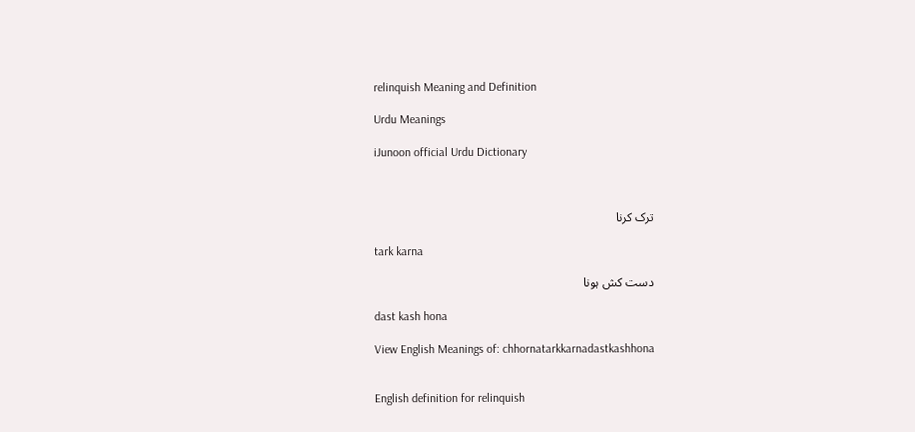relinquish Meaning and Definition

Urdu Meanings

iJunoon official Urdu Dictionary



ترک کرنا

tark karna

دست کش ہونا

dast kash hona

View English Meanings of: chhornatarkkarnadastkashhona


English definition for relinquish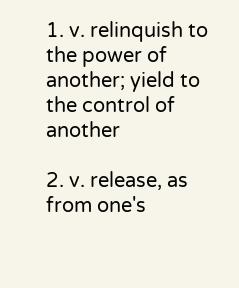1. v. relinquish to the power of another; yield to the control of another

2. v. release, as from one's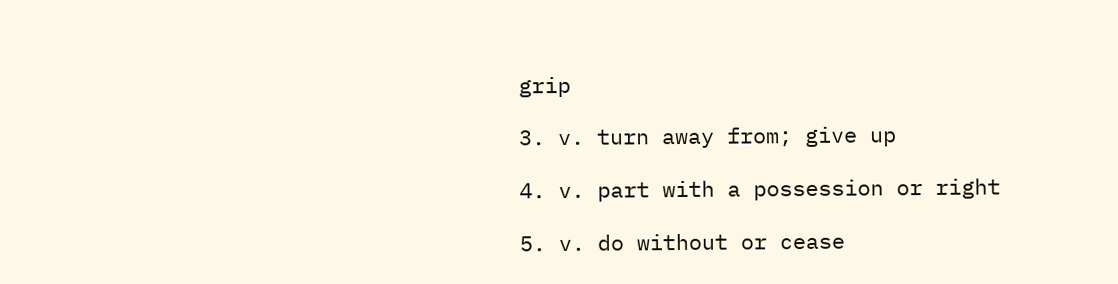grip

3. v. turn away from; give up

4. v. part with a possession or right

5. v. do without or cease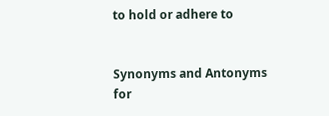to hold or adhere to


Synonyms and Antonyms for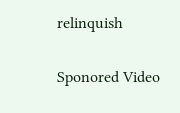relinquish

Sponored Video